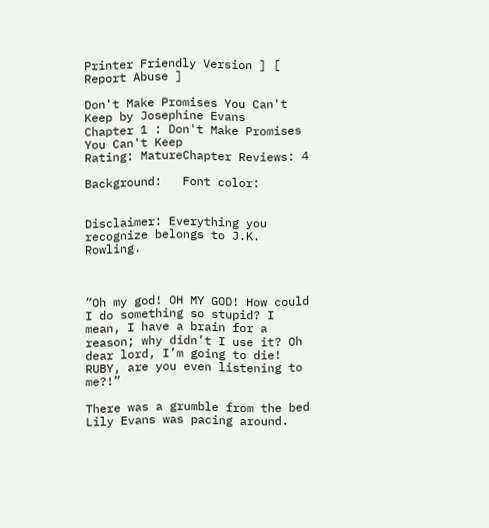Printer Friendly Version ] [ Report Abuse ]

Don't Make Promises You Can't Keep by Josephine Evans
Chapter 1 : Don't Make Promises You Can't Keep
Rating: MatureChapter Reviews: 4

Background:   Font color:


Disclaimer: Everything you recognize belongs to J.K. Rowling.



”Oh my god! OH MY GOD! How could I do something so stupid? I mean, I have a brain for a reason; why didn’t I use it? Oh dear lord, I’m going to die! RUBY, are you even listening to me?!”

There was a grumble from the bed Lily Evans was pacing around.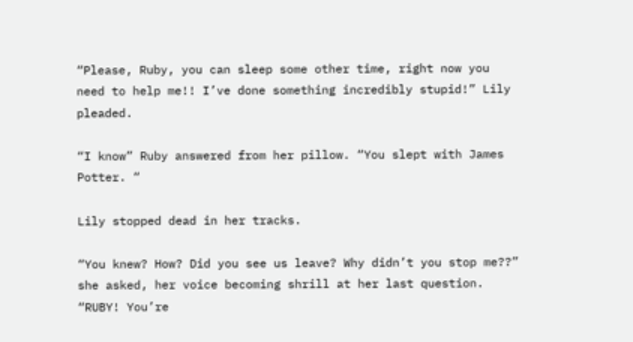“Please, Ruby, you can sleep some other time, right now you need to help me!! I’ve done something incredibly stupid!” Lily pleaded.

“I know” Ruby answered from her pillow. “You slept with James Potter. “

Lily stopped dead in her tracks.

“You knew? How? Did you see us leave? Why didn’t you stop me??” she asked, her voice becoming shrill at her last question. “RUBY! You’re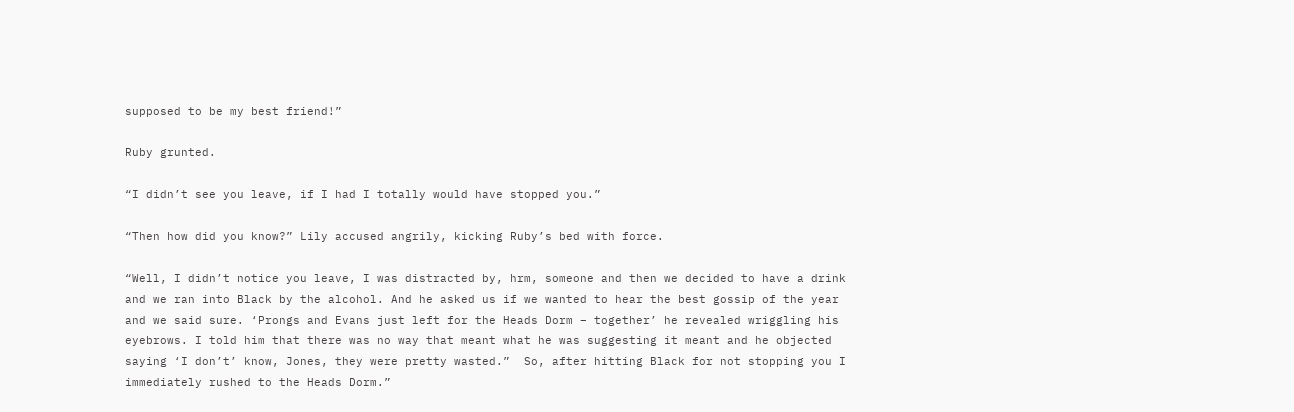supposed to be my best friend!”

Ruby grunted.

“I didn’t see you leave, if I had I totally would have stopped you.”

“Then how did you know?” Lily accused angrily, kicking Ruby’s bed with force.

“Well, I didn’t notice you leave, I was distracted by, hrm, someone and then we decided to have a drink and we ran into Black by the alcohol. And he asked us if we wanted to hear the best gossip of the year and we said sure. ‘Prongs and Evans just left for the Heads Dorm – together’ he revealed wriggling his eyebrows. I told him that there was no way that meant what he was suggesting it meant and he objected saying ‘I don’t’ know, Jones, they were pretty wasted.”  So, after hitting Black for not stopping you I immediately rushed to the Heads Dorm.”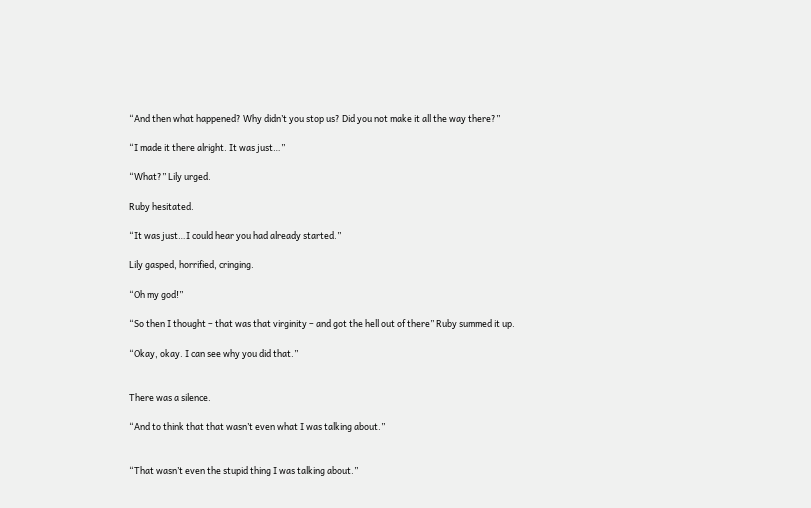“And then what happened? Why didn’t you stop us? Did you not make it all the way there?”

“I made it there alright. It was just…”

“What?” Lily urged.

Ruby hesitated.

“It was just…I could hear you had already started.”

Lily gasped, horrified, cringing.

“Oh my god!”

“So then I thought – that was that virginity – and got the hell out of there” Ruby summed it up.

“Okay, okay. I can see why you did that.”


There was a silence.

“And to think that that wasn’t even what I was talking about.”


“That wasn’t even the stupid thing I was talking about.”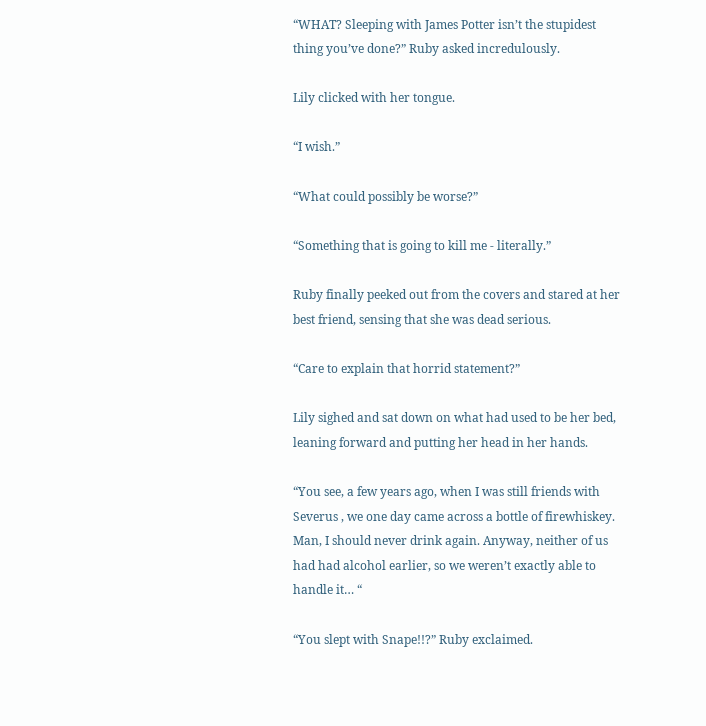“WHAT? Sleeping with James Potter isn’t the stupidest thing you’ve done?” Ruby asked incredulously.

Lily clicked with her tongue.

“I wish.”

“What could possibly be worse?”

“Something that is going to kill me - literally.”

Ruby finally peeked out from the covers and stared at her best friend, sensing that she was dead serious.

“Care to explain that horrid statement?”

Lily sighed and sat down on what had used to be her bed, leaning forward and putting her head in her hands.

“You see, a few years ago, when I was still friends with Severus , we one day came across a bottle of firewhiskey. Man, I should never drink again. Anyway, neither of us had had alcohol earlier, so we weren’t exactly able to handle it… “

“You slept with Snape!!?” Ruby exclaimed.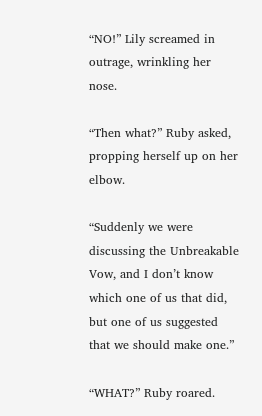“NO!” Lily screamed in outrage, wrinkling her nose.

“Then what?” Ruby asked, propping herself up on her elbow.

“Suddenly we were discussing the Unbreakable Vow, and I don’t know which one of us that did, but one of us suggested that we should make one.”

“WHAT?” Ruby roared.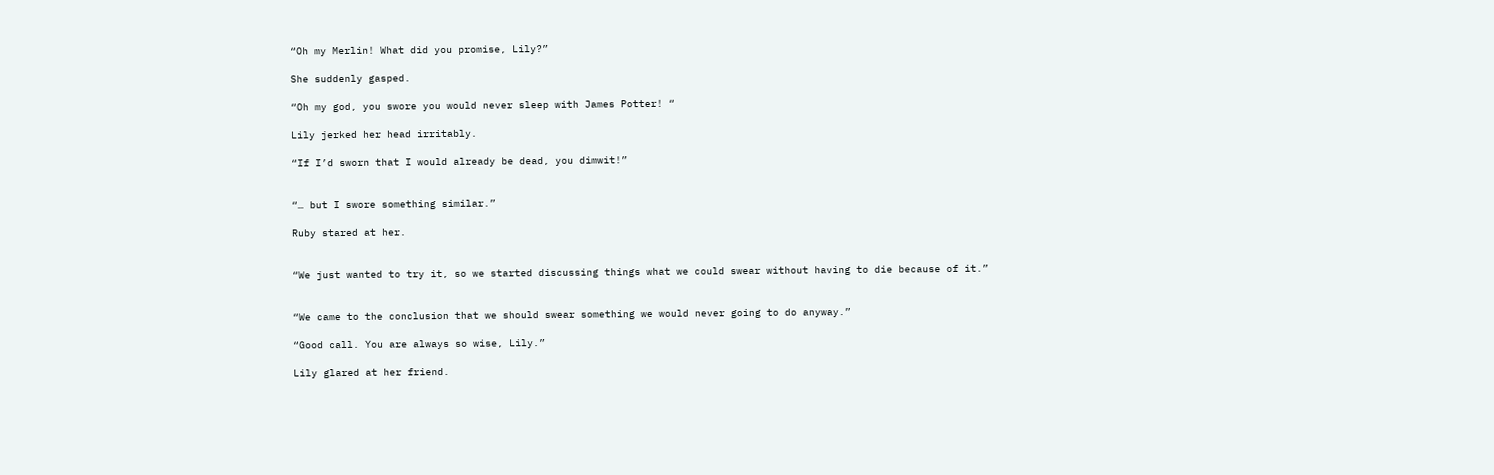“Oh my Merlin! What did you promise, Lily?”

She suddenly gasped.

“Oh my god, you swore you would never sleep with James Potter! “

Lily jerked her head irritably.

“If I’d sworn that I would already be dead, you dimwit!”


“… but I swore something similar.”

Ruby stared at her.


“We just wanted to try it, so we started discussing things what we could swear without having to die because of it.”


“We came to the conclusion that we should swear something we would never going to do anyway.”

“Good call. You are always so wise, Lily.”

Lily glared at her friend.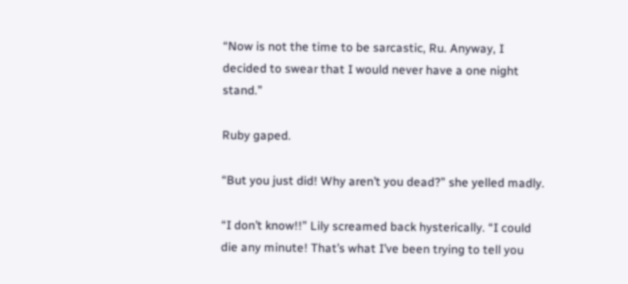“Now is not the time to be sarcastic, Ru. Anyway, I decided to swear that I would never have a one night stand.”

Ruby gaped.

“But you just did! Why aren’t you dead?” she yelled madly.

“I don’t know!!” Lily screamed back hysterically. “I could die any minute! That’s what I’ve been trying to tell you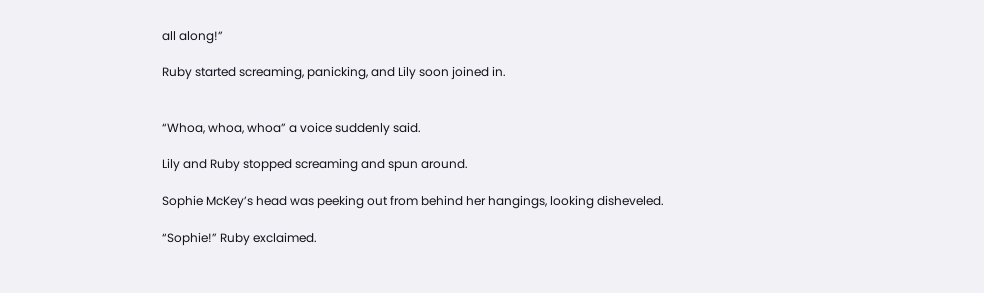all along!”

Ruby started screaming, panicking, and Lily soon joined in.


“Whoa, whoa, whoa” a voice suddenly said.

Lily and Ruby stopped screaming and spun around.

Sophie McKey’s head was peeking out from behind her hangings, looking disheveled.

“Sophie!” Ruby exclaimed.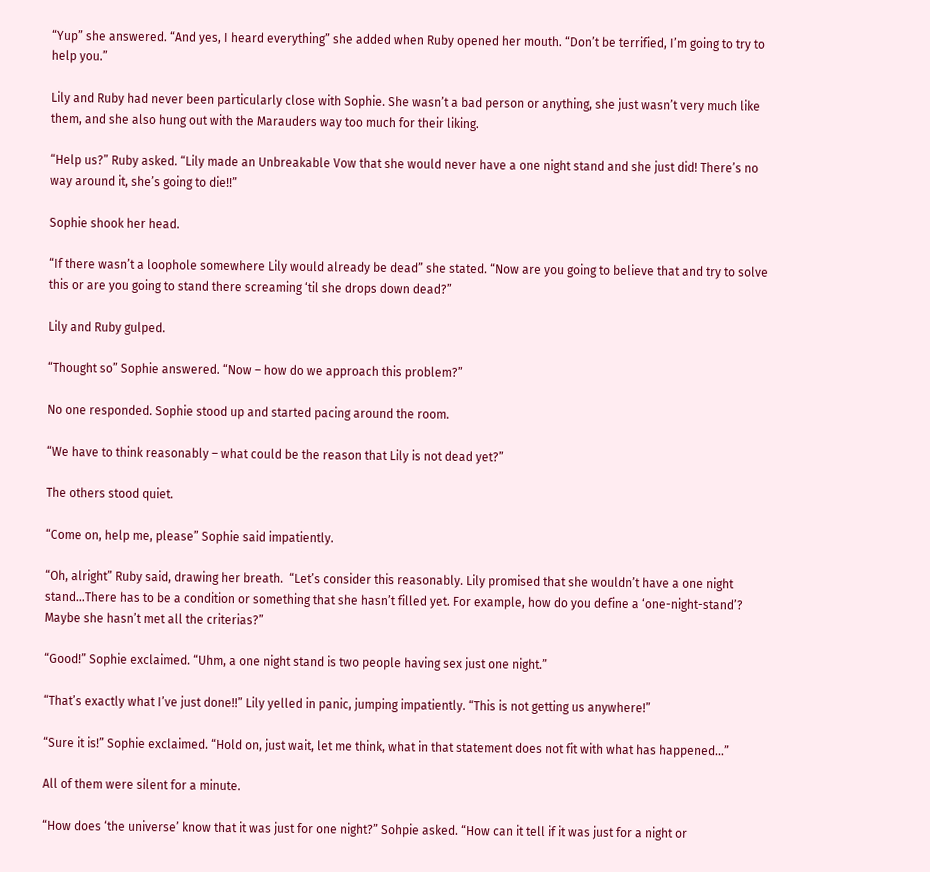“Yup” she answered. “And yes, I heard everything” she added when Ruby opened her mouth. “Don’t be terrified, I’m going to try to help you.”

Lily and Ruby had never been particularly close with Sophie. She wasn’t a bad person or anything, she just wasn’t very much like them, and she also hung out with the Marauders way too much for their liking.

“Help us?” Ruby asked. “Lily made an Unbreakable Vow that she would never have a one night stand and she just did! There’s no way around it, she’s going to die!!”

Sophie shook her head.

“If there wasn’t a loophole somewhere Lily would already be dead” she stated. “Now are you going to believe that and try to solve this or are you going to stand there screaming ‘til she drops down dead?”

Lily and Ruby gulped.

“Thought so” Sophie answered. “Now – how do we approach this problem?”

No one responded. Sophie stood up and started pacing around the room.

“We have to think reasonably – what could be the reason that Lily is not dead yet?”

The others stood quiet.

“Come on, help me, please” Sophie said impatiently.

“Oh, alright” Ruby said, drawing her breath.  “Let’s consider this reasonably. Lily promised that she wouldn’t have a one night stand…There has to be a condition or something that she hasn’t filled yet. For example, how do you define a ‘one-night-stand’? Maybe she hasn’t met all the criterias?”

“Good!” Sophie exclaimed. “Uhm, a one night stand is two people having sex just one night.”

“That’s exactly what I’ve just done!!” Lily yelled in panic, jumping impatiently. “This is not getting us anywhere!”

“Sure it is!” Sophie exclaimed. “Hold on, just wait, let me think, what in that statement does not fit with what has happened…”

All of them were silent for a minute.

“How does ‘the universe’ know that it was just for one night?” Sohpie asked. “How can it tell if it was just for a night or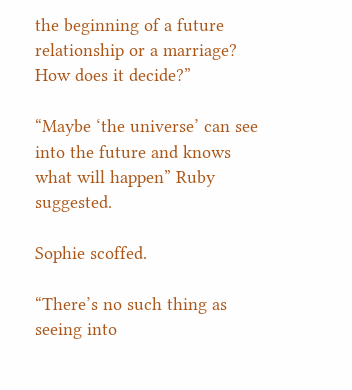the beginning of a future relationship or a marriage? How does it decide?”

“Maybe ‘the universe’ can see into the future and knows what will happen” Ruby suggested.

Sophie scoffed.

“There’s no such thing as seeing into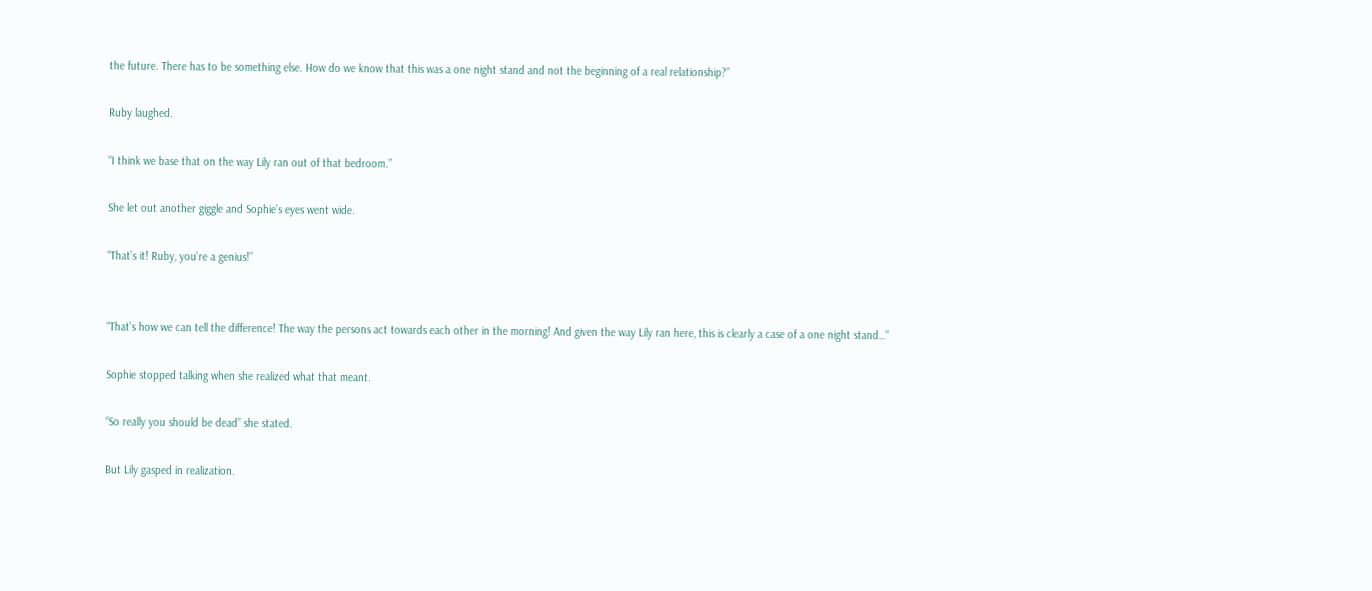the future. There has to be something else. How do we know that this was a one night stand and not the beginning of a real relationship?”

Ruby laughed.

“I think we base that on the way Lily ran out of that bedroom.”

She let out another giggle and Sophie’s eyes went wide.

“That’s it! Ruby, you’re a genius!”


“That’s how we can tell the difference! The way the persons act towards each other in the morning! And given the way Lily ran here, this is clearly a case of a one night stand…”

Sophie stopped talking when she realized what that meant.

“So really you should be dead” she stated.

But Lily gasped in realization.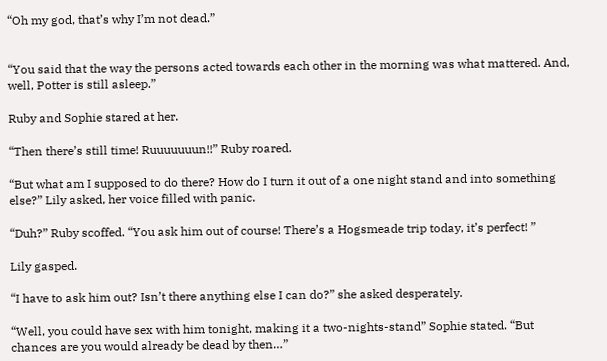“Oh my god, that’s why I’m not dead.”


“You said that the way the persons acted towards each other in the morning was what mattered. And, well, Potter is still asleep.”

Ruby and Sophie stared at her.

“Then there’s still time! Ruuuuuuun!!” Ruby roared.

“But what am I supposed to do there? How do I turn it out of a one night stand and into something else?” Lily asked, her voice filled with panic.

“Duh?” Ruby scoffed. “You ask him out of course! There’s a Hogsmeade trip today, it’s perfect! ”

Lily gasped.

“I have to ask him out? Isn’t there anything else I can do?” she asked desperately.

“Well, you could have sex with him tonight, making it a two-nights-stand” Sophie stated. “But chances are you would already be dead by then…”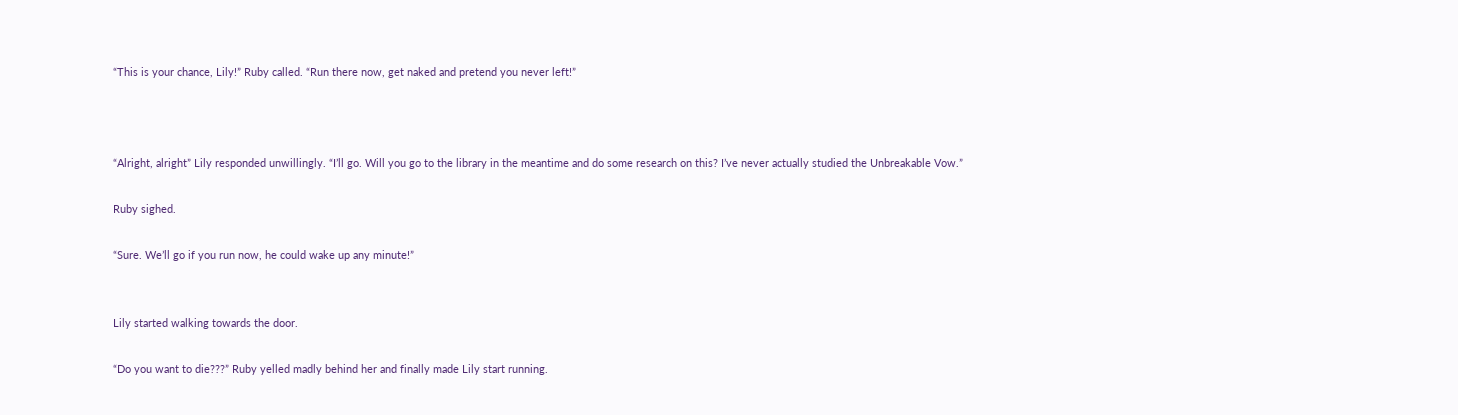“This is your chance, Lily!” Ruby called. “Run there now, get naked and pretend you never left!”



“Alright, alright” Lily responded unwillingly. “I’ll go. Will you go to the library in the meantime and do some research on this? I’ve never actually studied the Unbreakable Vow.”

Ruby sighed.

“Sure. We’ll go if you run now, he could wake up any minute!”


Lily started walking towards the door.

“Do you want to die???” Ruby yelled madly behind her and finally made Lily start running.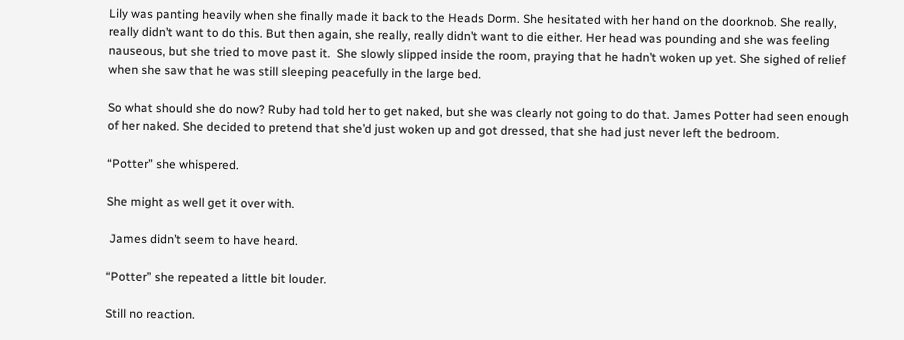Lily was panting heavily when she finally made it back to the Heads Dorm. She hesitated with her hand on the doorknob. She really, really didn’t want to do this. But then again, she really, really didn’t want to die either. Her head was pounding and she was feeling nauseous, but she tried to move past it.  She slowly slipped inside the room, praying that he hadn’t woken up yet. She sighed of relief when she saw that he was still sleeping peacefully in the large bed.

So what should she do now? Ruby had told her to get naked, but she was clearly not going to do that. James Potter had seen enough of her naked. She decided to pretend that she’d just woken up and got dressed, that she had just never left the bedroom.

“Potter” she whispered.

She might as well get it over with.

 James didn’t seem to have heard.

“Potter” she repeated a little bit louder.

Still no reaction.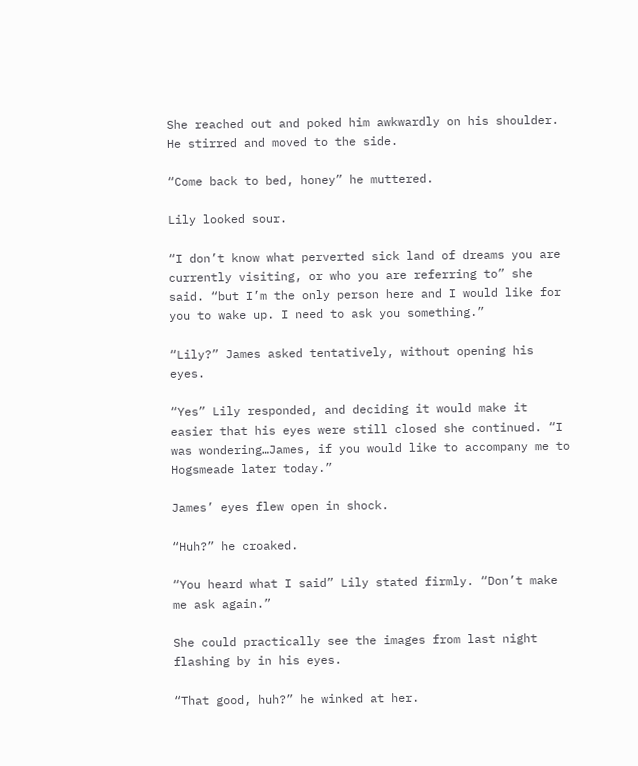She reached out and poked him awkwardly on his shoulder. He stirred and moved to the side.

“Come back to bed, honey” he muttered.

Lily looked sour.

“I don’t know what perverted sick land of dreams you are currently visiting, or who you are referring to” she said. “but I’m the only person here and I would like for you to wake up. I need to ask you something.”

“Lily?” James asked tentatively, without opening his eyes.

“Yes” Lily responded, and deciding it would make it easier that his eyes were still closed she continued. “I was wondering…James, if you would like to accompany me to Hogsmeade later today.”

James’ eyes flew open in shock.

“Huh?” he croaked.

“You heard what I said” Lily stated firmly. “Don’t make me ask again.”

She could practically see the images from last night flashing by in his eyes.

“That good, huh?” he winked at her.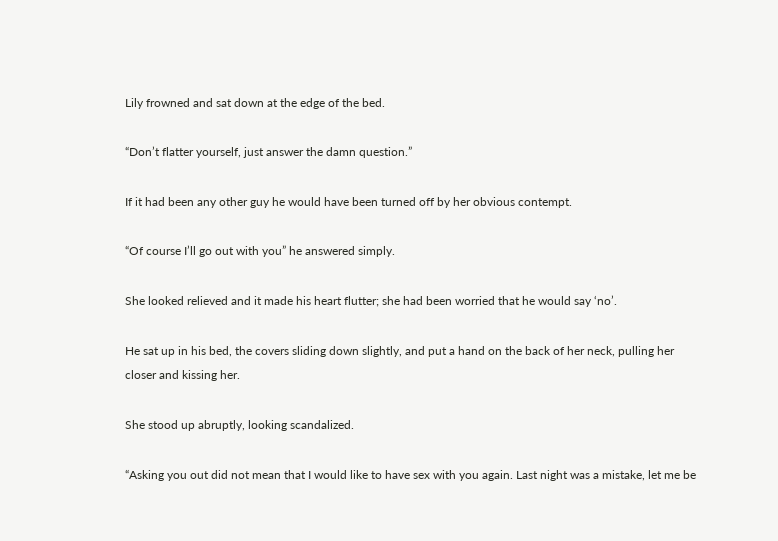Lily frowned and sat down at the edge of the bed.

“Don’t flatter yourself, just answer the damn question.”

If it had been any other guy he would have been turned off by her obvious contempt.

“Of course I’ll go out with you” he answered simply.

She looked relieved and it made his heart flutter; she had been worried that he would say ‘no’.

He sat up in his bed, the covers sliding down slightly, and put a hand on the back of her neck, pulling her closer and kissing her.

She stood up abruptly, looking scandalized.

“Asking you out did not mean that I would like to have sex with you again. Last night was a mistake, let me be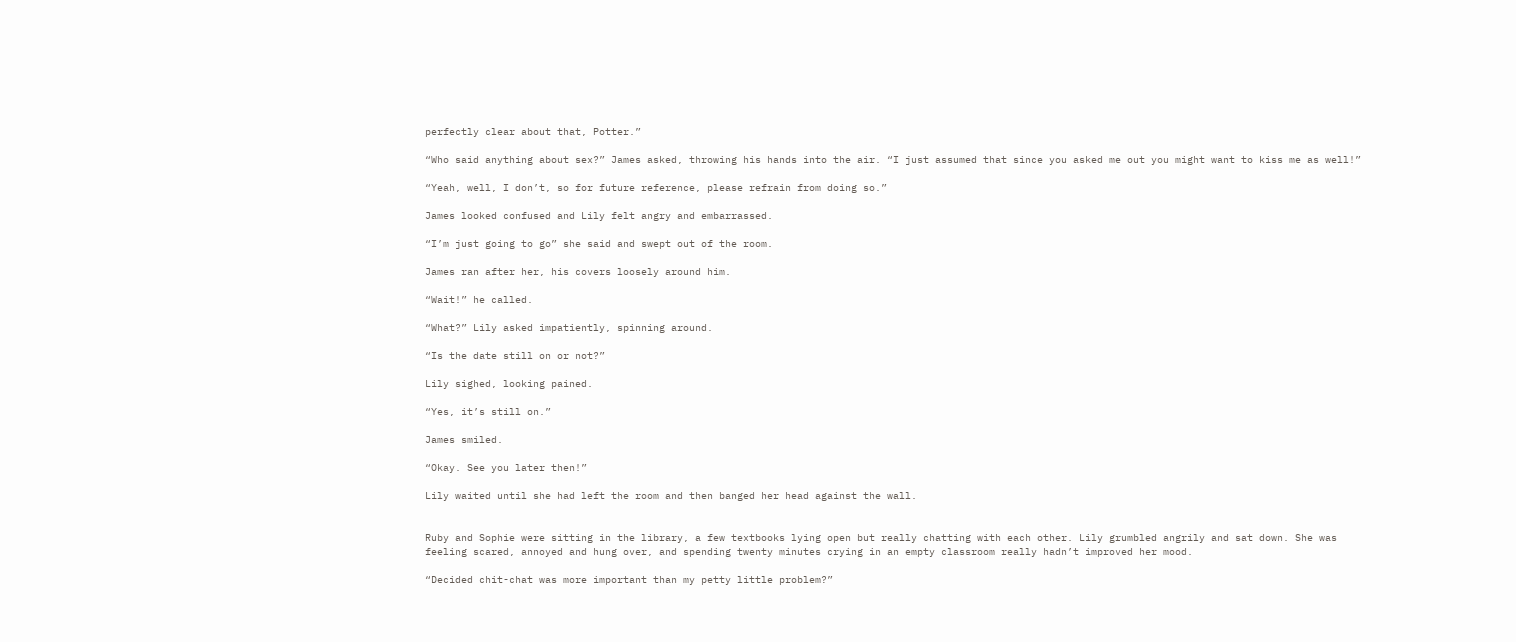perfectly clear about that, Potter.”

“Who said anything about sex?” James asked, throwing his hands into the air. “I just assumed that since you asked me out you might want to kiss me as well!”

“Yeah, well, I don’t, so for future reference, please refrain from doing so.”

James looked confused and Lily felt angry and embarrassed.

“I’m just going to go” she said and swept out of the room.

James ran after her, his covers loosely around him.

“Wait!” he called.

“What?” Lily asked impatiently, spinning around.

“Is the date still on or not?”

Lily sighed, looking pained.

“Yes, it’s still on.”

James smiled.

“Okay. See you later then!”

Lily waited until she had left the room and then banged her head against the wall.


Ruby and Sophie were sitting in the library, a few textbooks lying open but really chatting with each other. Lily grumbled angrily and sat down. She was feeling scared, annoyed and hung over, and spending twenty minutes crying in an empty classroom really hadn’t improved her mood.

“Decided chit-chat was more important than my petty little problem?”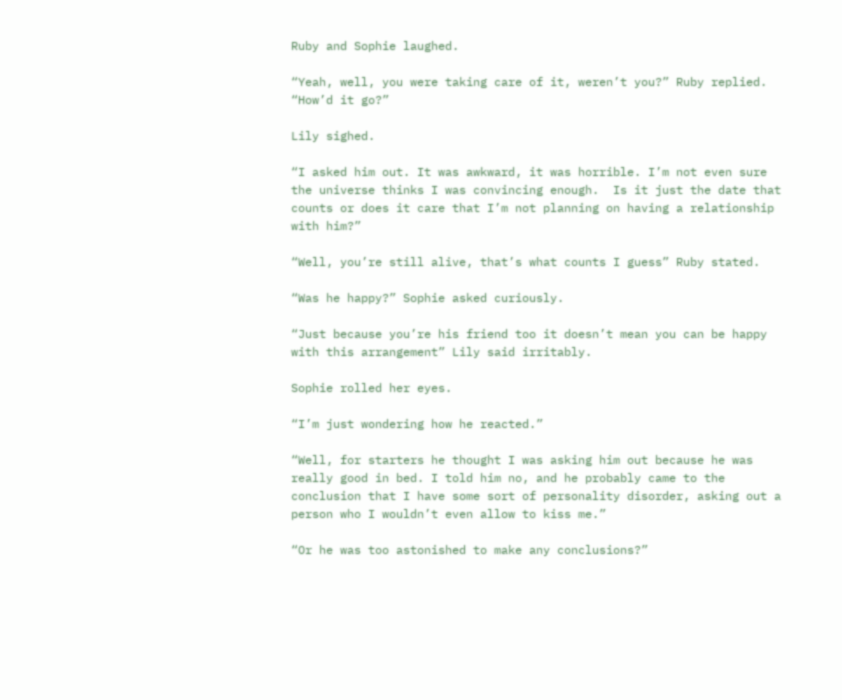Ruby and Sophie laughed.

“Yeah, well, you were taking care of it, weren’t you?” Ruby replied. “How’d it go?”

Lily sighed.

“I asked him out. It was awkward, it was horrible. I’m not even sure the universe thinks I was convincing enough.  Is it just the date that counts or does it care that I’m not planning on having a relationship with him?”

“Well, you’re still alive, that’s what counts I guess” Ruby stated.

“Was he happy?” Sophie asked curiously.

“Just because you’re his friend too it doesn’t mean you can be happy with this arrangement” Lily said irritably.

Sophie rolled her eyes.

“I’m just wondering how he reacted.”

“Well, for starters he thought I was asking him out because he was really good in bed. I told him no, and he probably came to the conclusion that I have some sort of personality disorder, asking out a person who I wouldn’t even allow to kiss me.”

“Or he was too astonished to make any conclusions?”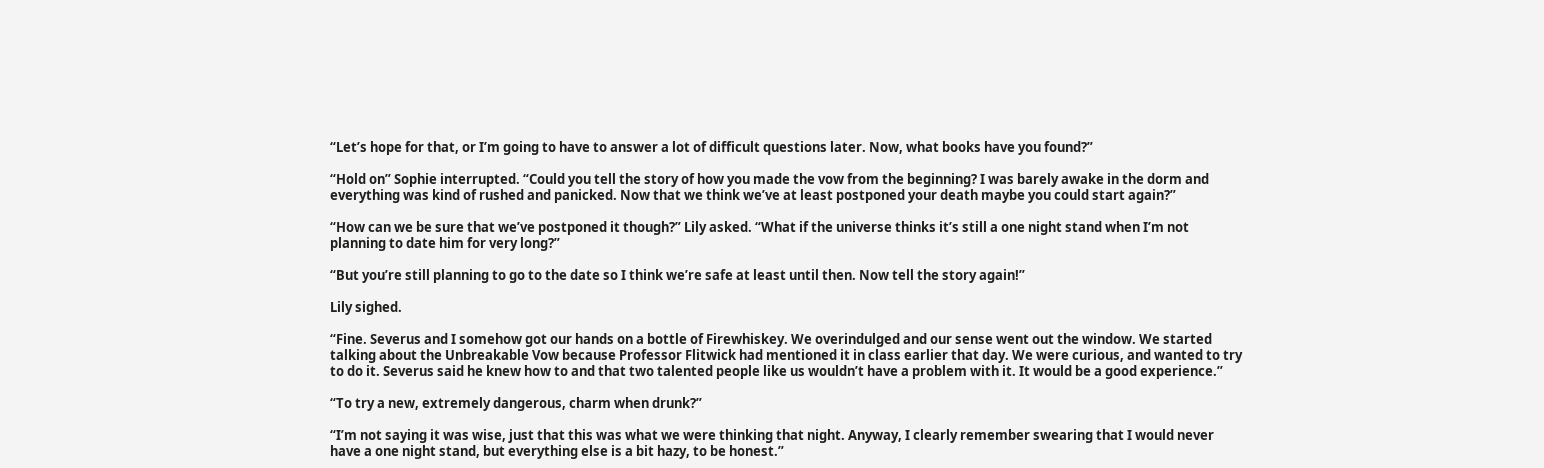“Let’s hope for that, or I’m going to have to answer a lot of difficult questions later. Now, what books have you found?”

“Hold on” Sophie interrupted. “Could you tell the story of how you made the vow from the beginning? I was barely awake in the dorm and everything was kind of rushed and panicked. Now that we think we’ve at least postponed your death maybe you could start again?”

“How can we be sure that we’ve postponed it though?” Lily asked. “What if the universe thinks it’s still a one night stand when I’m not planning to date him for very long?”

“But you’re still planning to go to the date so I think we’re safe at least until then. Now tell the story again!”

Lily sighed.

“Fine. Severus and I somehow got our hands on a bottle of Firewhiskey. We overindulged and our sense went out the window. We started talking about the Unbreakable Vow because Professor Flitwick had mentioned it in class earlier that day. We were curious, and wanted to try to do it. Severus said he knew how to and that two talented people like us wouldn’t have a problem with it. It would be a good experience.”

“To try a new, extremely dangerous, charm when drunk?”

“I’m not saying it was wise, just that this was what we were thinking that night. Anyway, I clearly remember swearing that I would never have a one night stand, but everything else is a bit hazy, to be honest.”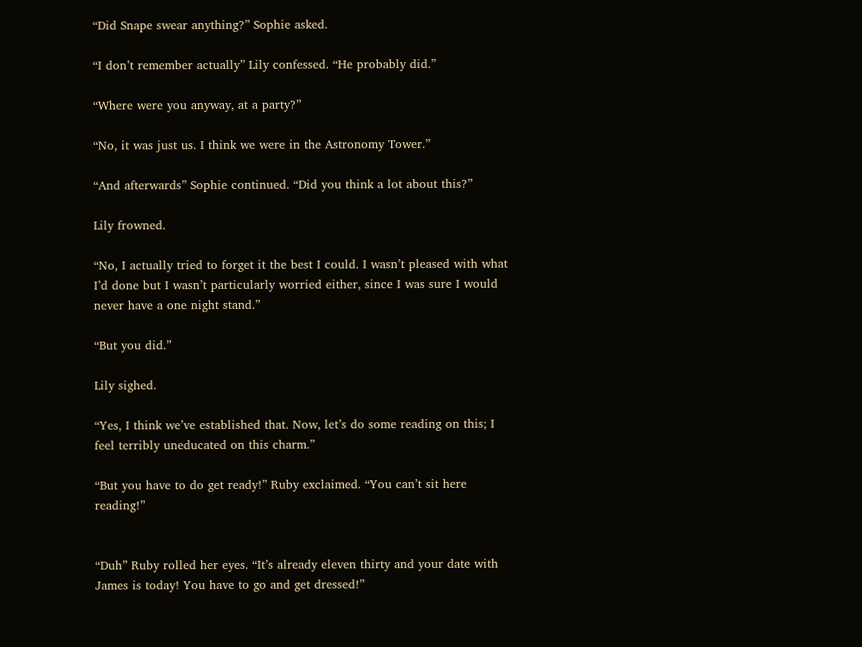“Did Snape swear anything?” Sophie asked.

“I don’t remember actually” Lily confessed. “He probably did.”

“Where were you anyway, at a party?”

“No, it was just us. I think we were in the Astronomy Tower.”

“And afterwards” Sophie continued. “Did you think a lot about this?”

Lily frowned.

“No, I actually tried to forget it the best I could. I wasn’t pleased with what I’d done but I wasn’t particularly worried either, since I was sure I would never have a one night stand.”

“But you did.”

Lily sighed.

“Yes, I think we’ve established that. Now, let’s do some reading on this; I feel terribly uneducated on this charm.”

“But you have to do get ready!” Ruby exclaimed. “You can’t sit here reading!”


“Duh” Ruby rolled her eyes. “It’s already eleven thirty and your date with James is today! You have to go and get dressed!”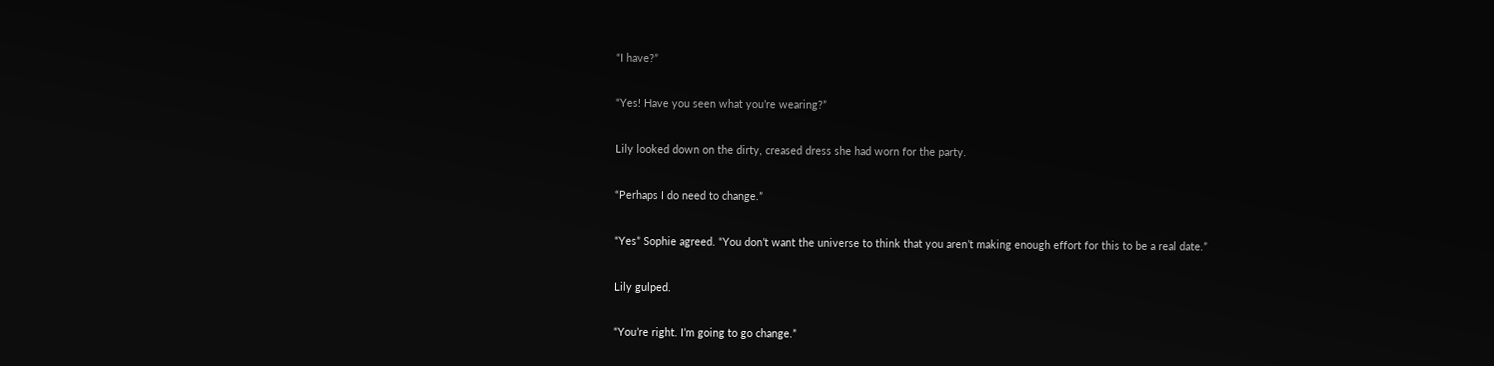“I have?”

“Yes! Have you seen what you’re wearing?”

Lily looked down on the dirty, creased dress she had worn for the party.

“Perhaps I do need to change.”

“Yes” Sophie agreed. “You don’t want the universe to think that you aren’t making enough effort for this to be a real date.”

Lily gulped.

“You’re right. I’m going to go change.”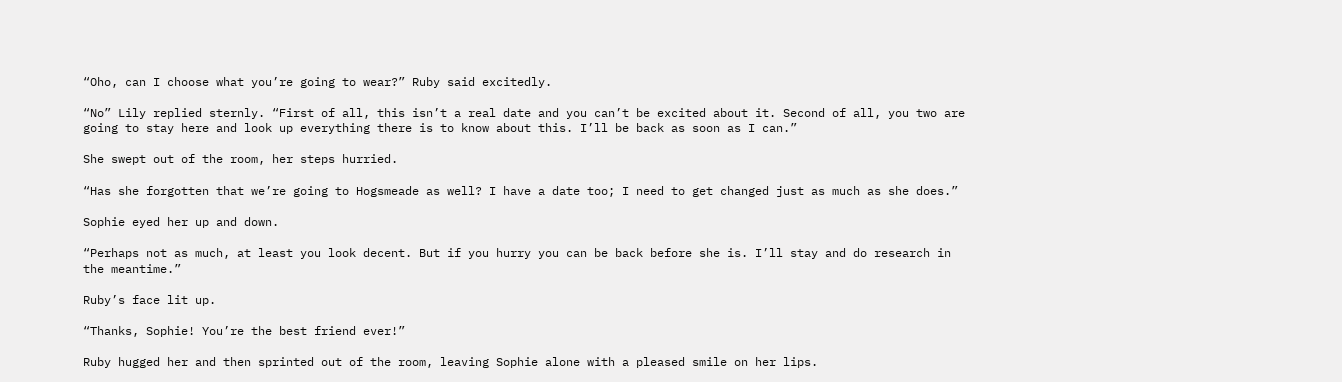“Oho, can I choose what you’re going to wear?” Ruby said excitedly.

“No” Lily replied sternly. “First of all, this isn’t a real date and you can’t be excited about it. Second of all, you two are going to stay here and look up everything there is to know about this. I’ll be back as soon as I can.”

She swept out of the room, her steps hurried.

“Has she forgotten that we’re going to Hogsmeade as well? I have a date too; I need to get changed just as much as she does.”

Sophie eyed her up and down.

“Perhaps not as much, at least you look decent. But if you hurry you can be back before she is. I’ll stay and do research in the meantime.”

Ruby’s face lit up.

“Thanks, Sophie! You’re the best friend ever!”

Ruby hugged her and then sprinted out of the room, leaving Sophie alone with a pleased smile on her lips.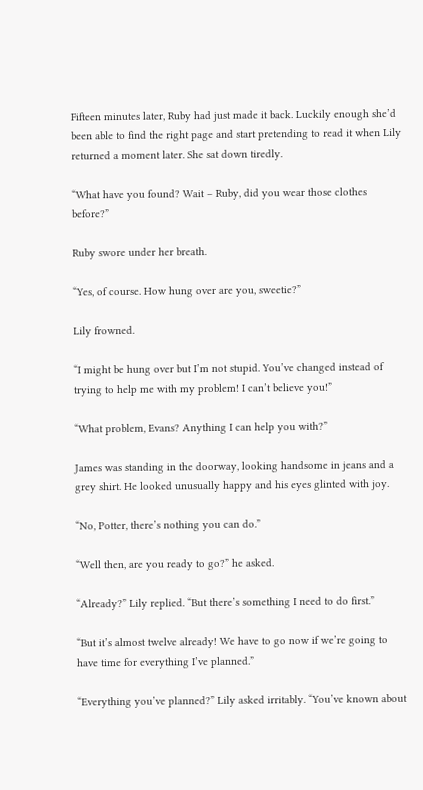Fifteen minutes later, Ruby had just made it back. Luckily enough she’d been able to find the right page and start pretending to read it when Lily returned a moment later. She sat down tiredly.

“What have you found? Wait – Ruby, did you wear those clothes before?”

Ruby swore under her breath.

“Yes, of course. How hung over are you, sweetie?”

Lily frowned.

“I might be hung over but I’m not stupid. You’ve changed instead of trying to help me with my problem! I can’t believe you!”

“What problem, Evans? Anything I can help you with?”

James was standing in the doorway, looking handsome in jeans and a grey shirt. He looked unusually happy and his eyes glinted with joy.

“No, Potter, there’s nothing you can do.”

“Well then, are you ready to go?” he asked.

“Already?” Lily replied. “But there’s something I need to do first.”

“But it’s almost twelve already! We have to go now if we’re going to have time for everything I’ve planned.”

“Everything you’ve planned?” Lily asked irritably. “You’ve known about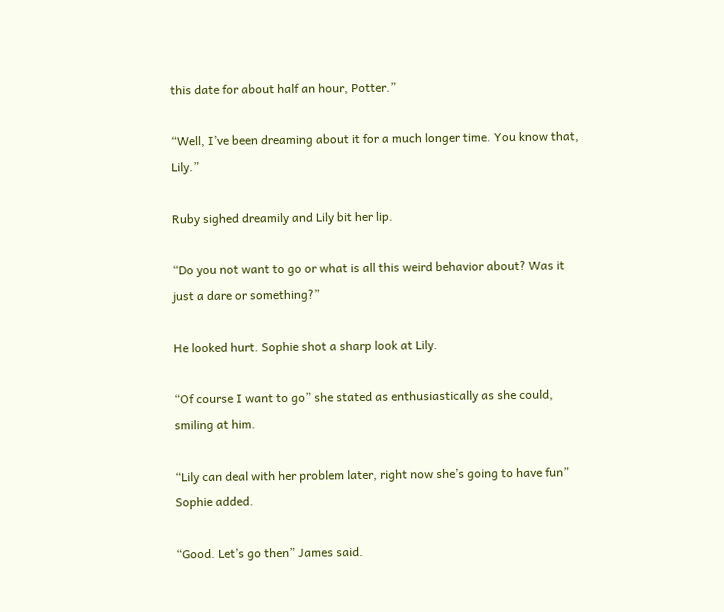this date for about half an hour, Potter.”

“Well, I’ve been dreaming about it for a much longer time. You know that, Lily.”

Ruby sighed dreamily and Lily bit her lip.

“Do you not want to go or what is all this weird behavior about? Was it just a dare or something?”

He looked hurt. Sophie shot a sharp look at Lily.

“Of course I want to go” she stated as enthusiastically as she could, smiling at him.

“Lily can deal with her problem later, right now she’s going to have fun” Sophie added.

“Good. Let’s go then” James said.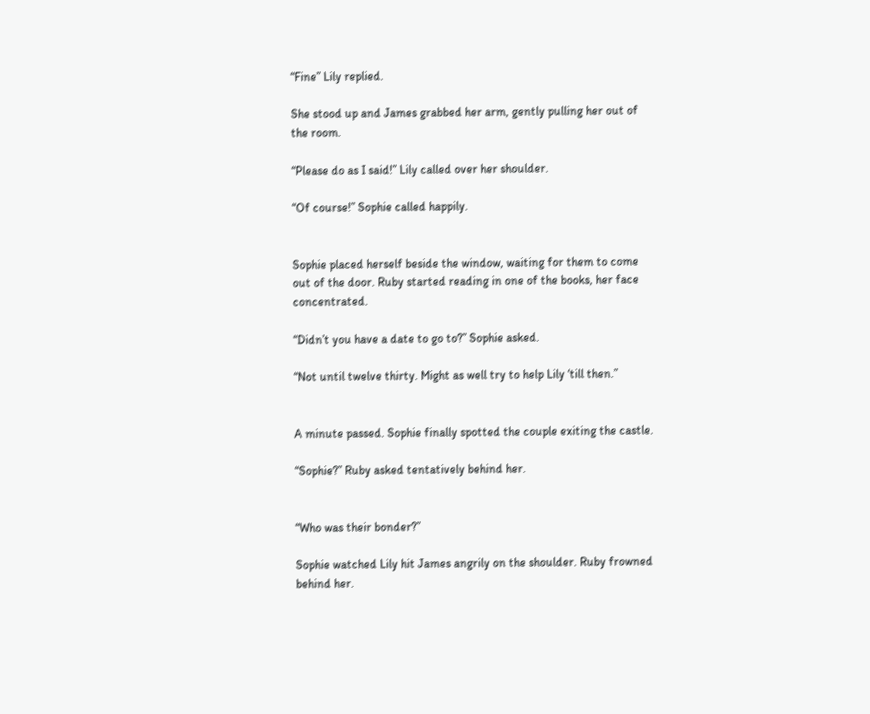“Fine” Lily replied.

She stood up and James grabbed her arm, gently pulling her out of the room.

“Please do as I said!” Lily called over her shoulder.

“Of course!” Sophie called happily.


Sophie placed herself beside the window, waiting for them to come out of the door. Ruby started reading in one of the books, her face concentrated.

“Didn’t you have a date to go to?” Sophie asked.

“Not until twelve thirty. Might as well try to help Lily ‘till then.”


A minute passed. Sophie finally spotted the couple exiting the castle.

“Sophie?” Ruby asked tentatively behind her.


“Who was their bonder?”

Sophie watched Lily hit James angrily on the shoulder. Ruby frowned behind her.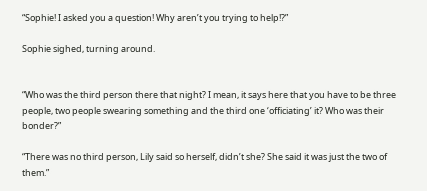“Sophie! I asked you a question! Why aren’t you trying to help!?”

Sophie sighed, turning around.


“Who was the third person there that night? I mean, it says here that you have to be three people, two people swearing something and the third one ‘officiating’ it? Who was their bonder?”

“There was no third person, Lily said so herself, didn’t she? She said it was just the two of them.”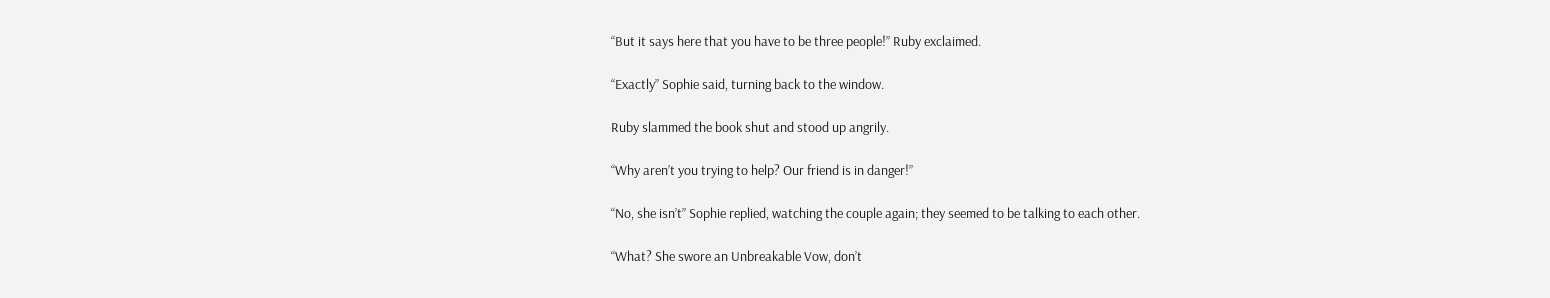“But it says here that you have to be three people!” Ruby exclaimed.

“Exactly” Sophie said, turning back to the window.

Ruby slammed the book shut and stood up angrily.

“Why aren’t you trying to help? Our friend is in danger!”

“No, she isn’t” Sophie replied, watching the couple again; they seemed to be talking to each other.

“What? She swore an Unbreakable Vow, don’t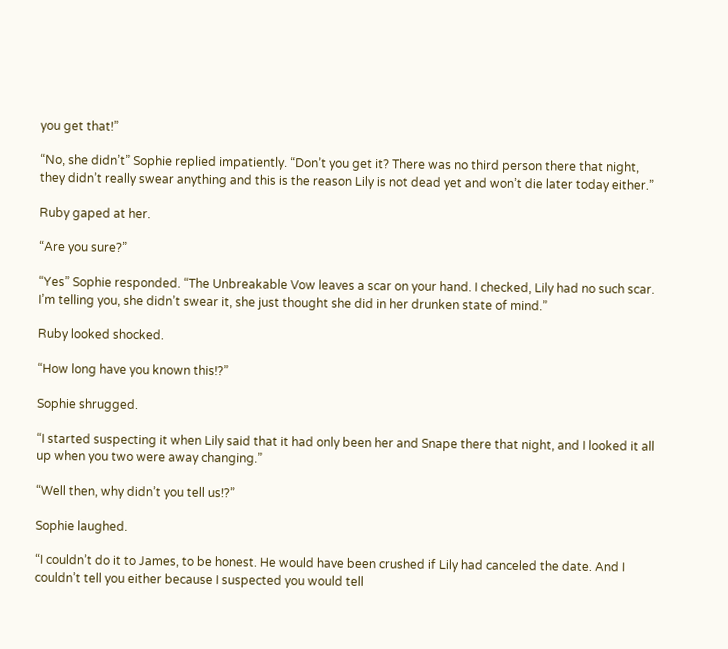you get that!”

“No, she didn’t” Sophie replied impatiently. “Don’t you get it? There was no third person there that night, they didn’t really swear anything and this is the reason Lily is not dead yet and won’t die later today either.”

Ruby gaped at her.

“Are you sure?”

“Yes” Sophie responded. “The Unbreakable Vow leaves a scar on your hand. I checked, Lily had no such scar. I’m telling you, she didn’t swear it, she just thought she did in her drunken state of mind.”

Ruby looked shocked.

“How long have you known this!?”

Sophie shrugged.

“I started suspecting it when Lily said that it had only been her and Snape there that night, and I looked it all up when you two were away changing.”

“Well then, why didn’t you tell us!?”

Sophie laughed.

“I couldn’t do it to James, to be honest. He would have been crushed if Lily had canceled the date. And I couldn’t tell you either because I suspected you would tell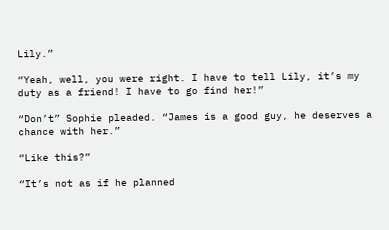Lily.”

“Yeah, well, you were right. I have to tell Lily, it’s my duty as a friend! I have to go find her!”

“Don’t” Sophie pleaded. “James is a good guy, he deserves a chance with her.”

“Like this?”

“It’s not as if he planned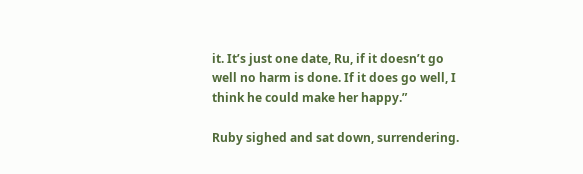it. It’s just one date, Ru, if it doesn’t go well no harm is done. If it does go well, I think he could make her happy.”

Ruby sighed and sat down, surrendering.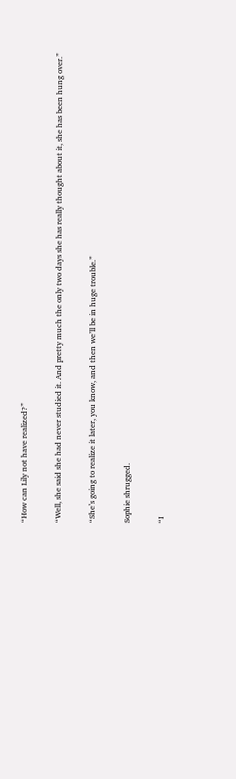“How can Lily not have realized?”

“Well, she said she had never studied it. And pretty much the only two days she has really thought about it, she has been hung over.”

“She’s going to realize it later, you know, and then we’ll be in huge trouble.”

Sophie shrugged.

“I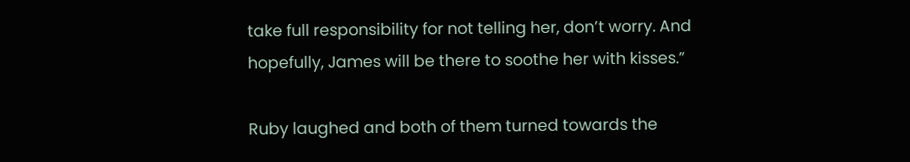take full responsibility for not telling her, don’t worry. And hopefully, James will be there to soothe her with kisses.”

Ruby laughed and both of them turned towards the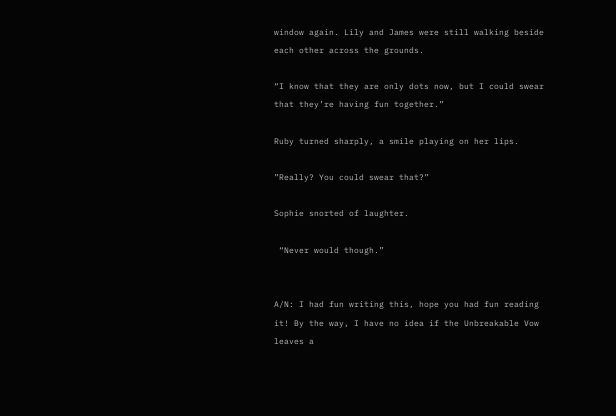window again. Lily and James were still walking beside each other across the grounds.

“I know that they are only dots now, but I could swear that they’re having fun together.”

Ruby turned sharply, a smile playing on her lips.

”Really? You could swear that?”

Sophie snorted of laughter.

 “Never would though.”


A/N: I had fun writing this, hope you had fun reading it! By the way, I have no idea if the Unbreakable Vow leaves a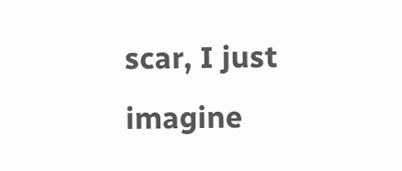scar, I just imagine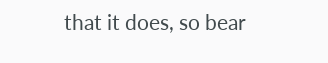that it does, so bear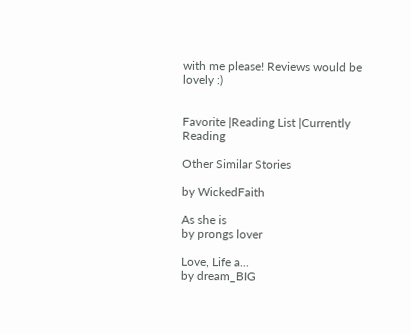with me please! Reviews would be lovely :)


Favorite |Reading List |Currently Reading

Other Similar Stories

by WickedFaith

As she is
by prongs lover

Love, Life a...
by dream_BIG